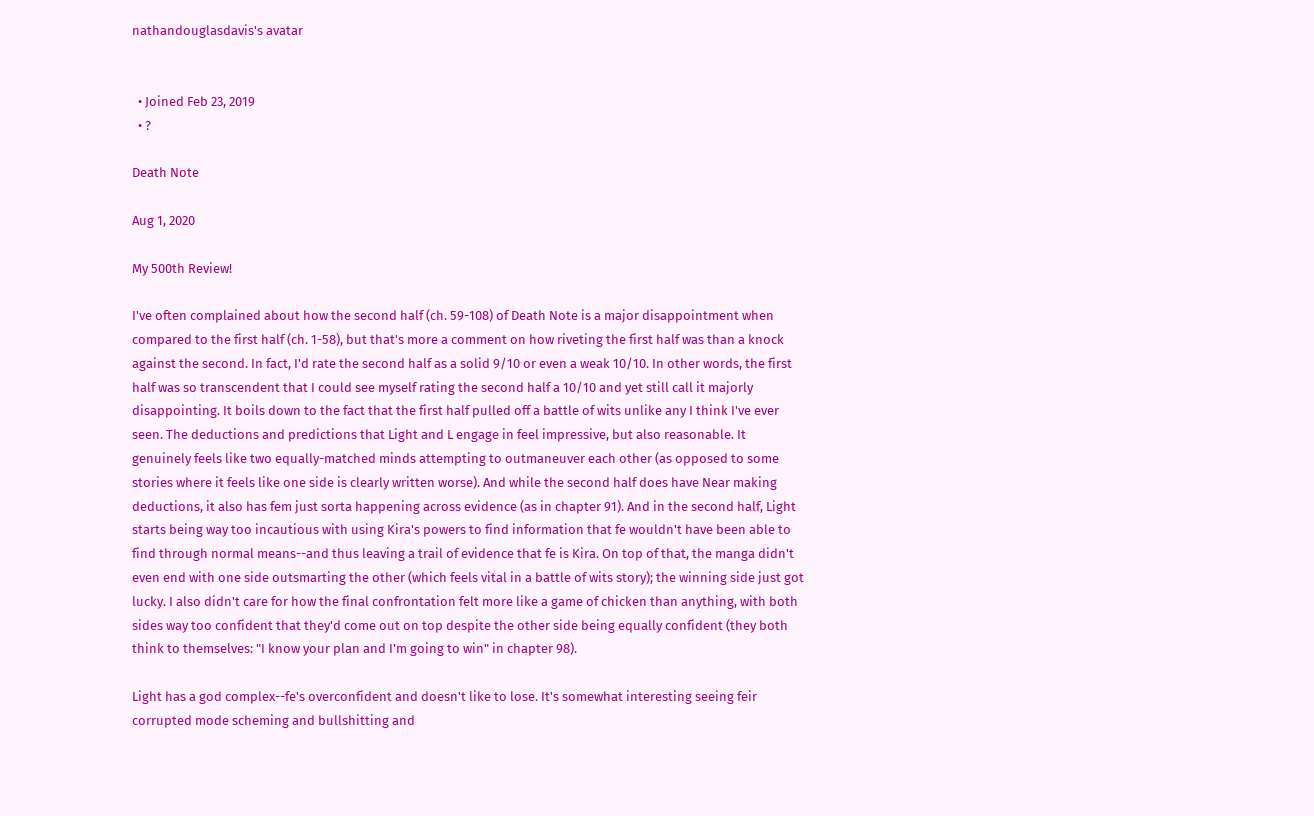nathandouglasdavis's avatar


  • Joined Feb 23, 2019
  • ?

Death Note

Aug 1, 2020

My 500th Review!

I've often complained about how the second half (ch. 59-108) of Death Note is a major disappointment when compared to the first half (ch. 1-58), but that's more a comment on how riveting the first half was than a knock against the second. In fact, I'd rate the second half as a solid 9/10 or even a weak 10/10. In other words, the first half was so transcendent that I could see myself rating the second half a 10/10 and yet still call it majorly disappointing. It boils down to the fact that the first half pulled off a battle of wits unlike any I think I've ever seen. The deductions and predictions that Light and L engage in feel impressive, but also reasonable. It genuinely feels like two equally-matched minds attempting to outmaneuver each other (as opposed to some stories where it feels like one side is clearly written worse). And while the second half does have Near making deductions, it also has fem just sorta happening across evidence (as in chapter 91). And in the second half, Light starts being way too incautious with using Kira's powers to find information that fe wouldn't have been able to find through normal means--and thus leaving a trail of evidence that fe is Kira. On top of that, the manga didn't even end with one side outsmarting the other (which feels vital in a battle of wits story); the winning side just got lucky. I also didn't care for how the final confrontation felt more like a game of chicken than anything, with both sides way too confident that they'd come out on top despite the other side being equally confident (they both think to themselves: "I know your plan and I'm going to win" in chapter 98).

Light has a god complex--fe's overconfident and doesn't like to lose. It's somewhat interesting seeing feir corrupted mode scheming and bullshitting and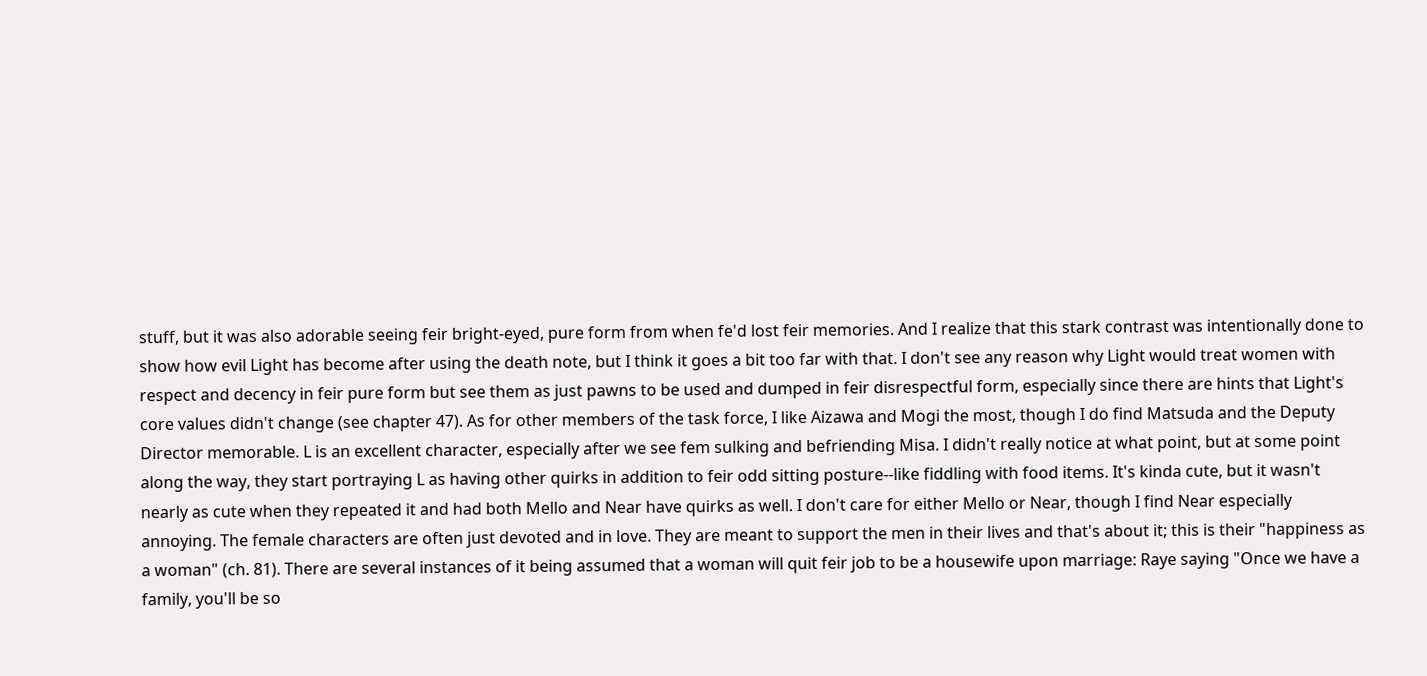stuff, but it was also adorable seeing feir bright-eyed, pure form from when fe'd lost feir memories. And I realize that this stark contrast was intentionally done to show how evil Light has become after using the death note, but I think it goes a bit too far with that. I don't see any reason why Light would treat women with respect and decency in feir pure form but see them as just pawns to be used and dumped in feir disrespectful form, especially since there are hints that Light's core values didn't change (see chapter 47). As for other members of the task force, I like Aizawa and Mogi the most, though I do find Matsuda and the Deputy Director memorable. L is an excellent character, especially after we see fem sulking and befriending Misa. I didn't really notice at what point, but at some point along the way, they start portraying L as having other quirks in addition to feir odd sitting posture--like fiddling with food items. It's kinda cute, but it wasn't nearly as cute when they repeated it and had both Mello and Near have quirks as well. I don't care for either Mello or Near, though I find Near especially annoying. The female characters are often just devoted and in love. They are meant to support the men in their lives and that's about it; this is their "happiness as a woman" (ch. 81). There are several instances of it being assumed that a woman will quit feir job to be a housewife upon marriage: Raye saying "Once we have a family, you'll be so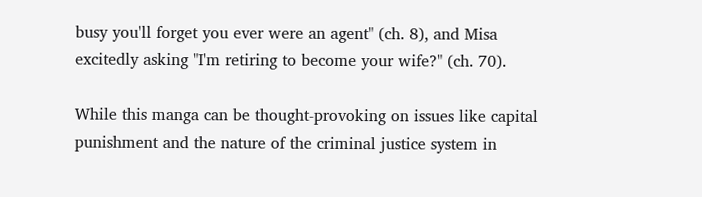busy you'll forget you ever were an agent" (ch. 8), and Misa excitedly asking "I'm retiring to become your wife?" (ch. 70).

While this manga can be thought-provoking on issues like capital punishment and the nature of the criminal justice system in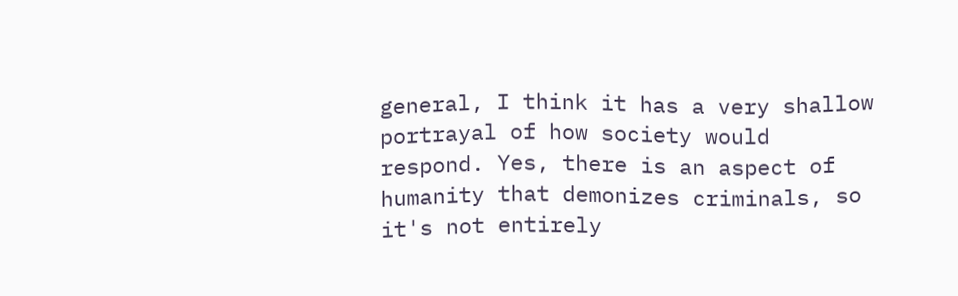general, I think it has a very shallow portrayal of how society would respond. Yes, there is an aspect of humanity that demonizes criminals, so it's not entirely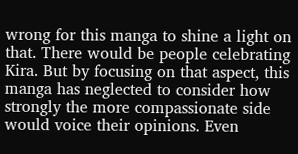wrong for this manga to shine a light on that. There would be people celebrating Kira. But by focusing on that aspect, this manga has neglected to consider how strongly the more compassionate side would voice their opinions. Even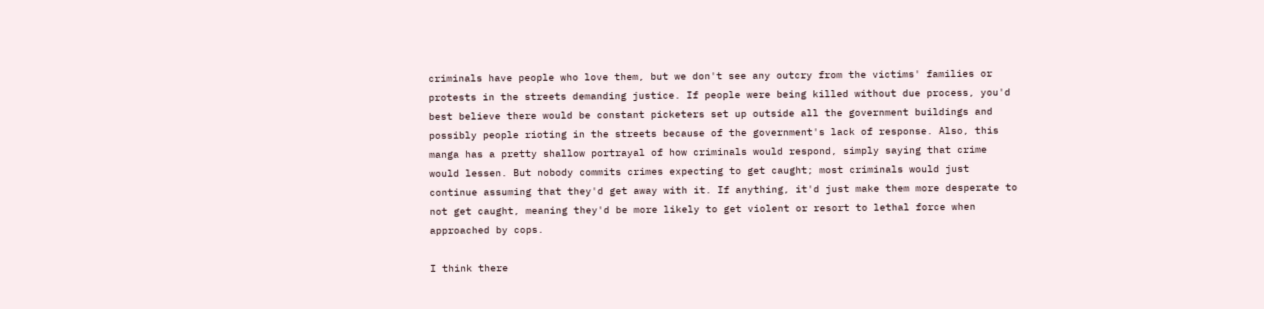criminals have people who love them, but we don't see any outcry from the victims' families or protests in the streets demanding justice. If people were being killed without due process, you'd best believe there would be constant picketers set up outside all the government buildings and possibly people rioting in the streets because of the government's lack of response. Also, this manga has a pretty shallow portrayal of how criminals would respond, simply saying that crime would lessen. But nobody commits crimes expecting to get caught; most criminals would just continue assuming that they'd get away with it. If anything, it'd just make them more desperate to not get caught, meaning they'd be more likely to get violent or resort to lethal force when approached by cops.

I think there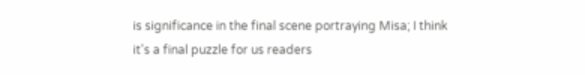is significance in the final scene portraying Misa; I think it's a final puzzle for us readers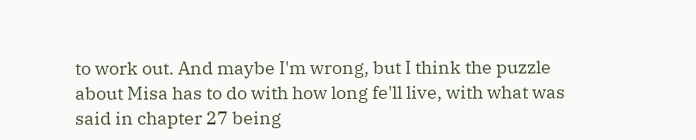to work out. And maybe I'm wrong, but I think the puzzle about Misa has to do with how long fe'll live, with what was said in chapter 27 being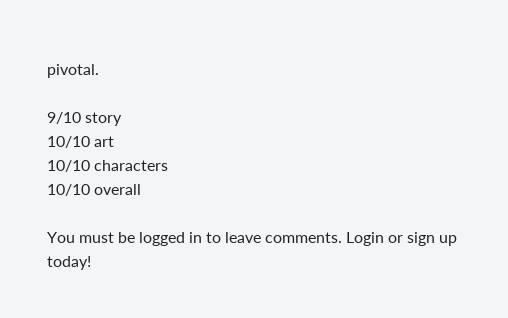pivotal.

9/10 story
10/10 art
10/10 characters
10/10 overall

You must be logged in to leave comments. Login or sign up today!